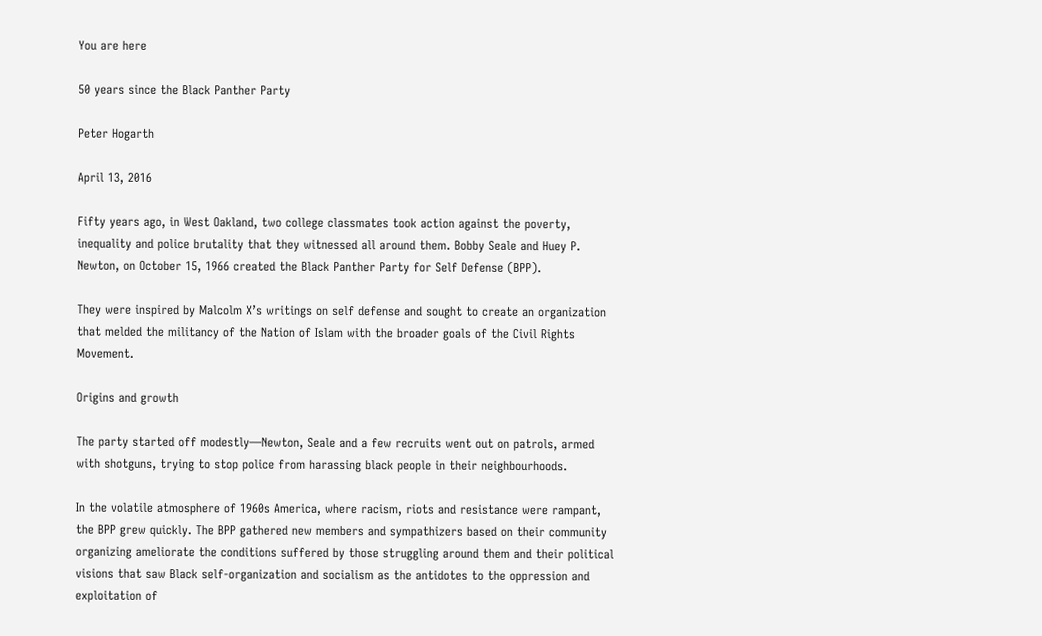You are here

50 years since the Black Panther Party

Peter Hogarth

April 13, 2016

Fifty years ago, in West Oakland, two college classmates took action against the poverty, inequality and police brutality that they witnessed all around them. Bobby Seale and Huey P. Newton, on October 15, 1966 created the Black Panther Party for Self Defense (BPP).

They were inspired by Malcolm X’s writings on self defense and sought to create an organization that melded the militancy of the Nation of Islam with the broader goals of the Civil Rights Movement.

Origins and growth

The party started off modestly—Newton, Seale and a few recruits went out on patrols, armed with shotguns, trying to stop police from harassing black people in their neighbourhoods.

In the volatile atmosphere of 1960s America, where racism, riots and resistance were rampant, the BPP grew quickly. The BPP gathered new members and sympathizers based on their community organizing ameliorate the conditions suffered by those struggling around them and their political visions that saw Black self-organization and socialism as the antidotes to the oppression and exploitation of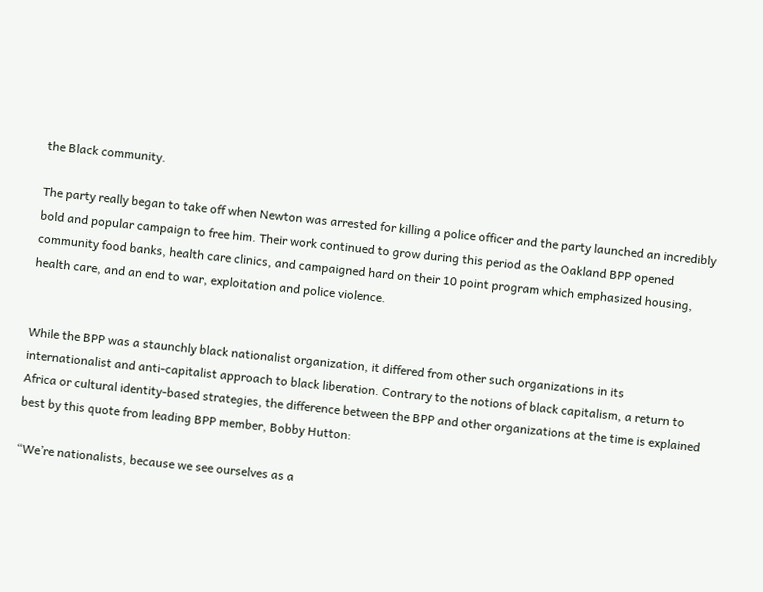the Black community.

The party really began to take off when Newton was arrested for killing a police officer and the party launched an incredibly bold and popular campaign to free him. Their work continued to grow during this period as the Oakland BPP opened community food banks, health care clinics, and campaigned hard on their 10 point program which emphasized housing, health care, and an end to war, exploitation and police violence.


While the BPP was a staunchly black nationalist organization, it differed from other such organizations in its internationalist and anti-capitalist approach to black liberation. Contrary to the notions of black capitalism, a return to Africa or cultural identity-based strategies, the difference between the BPP and other organizations at the time is explained best by this quote from leading BPP member, Bobby Hutton:

“We’re nationalists, because we see ourselves as a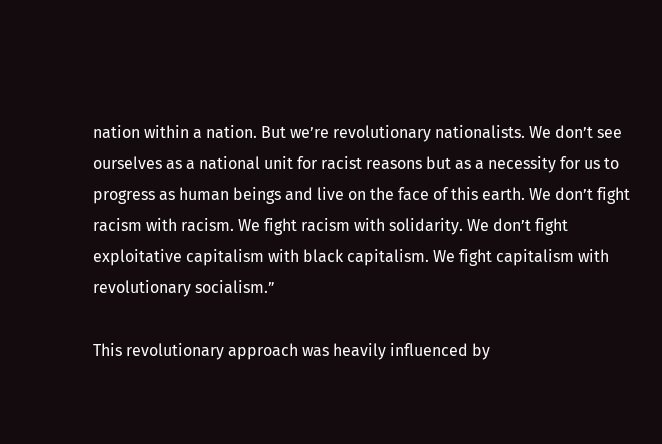nation within a nation. But we’re revolutionary nationalists. We don’t see ourselves as a national unit for racist reasons but as a necessity for us to progress as human beings and live on the face of this earth. We don’t fight racism with racism. We fight racism with solidarity. We don’t fight exploitative capitalism with black capitalism. We fight capitalism with revolutionary socialism.”

This revolutionary approach was heavily influenced by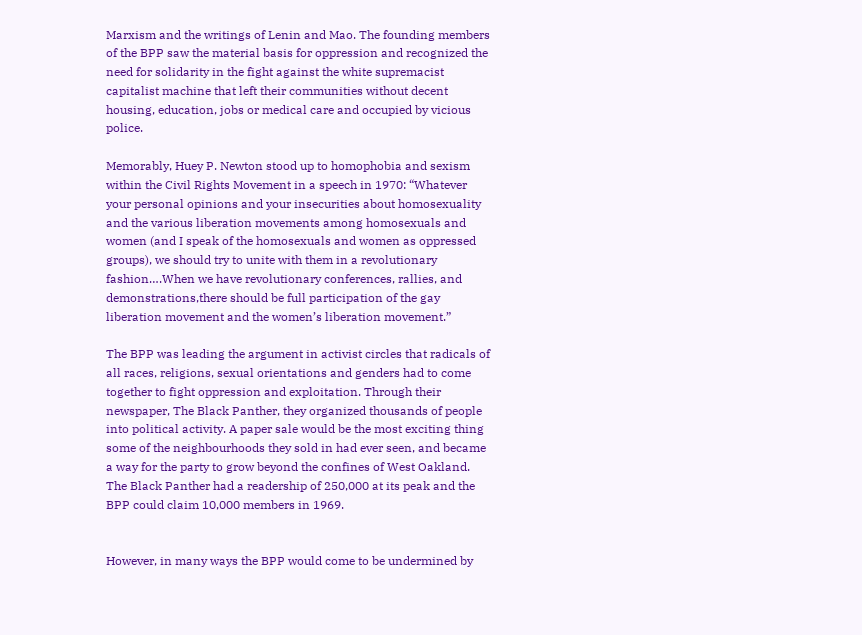Marxism and the writings of Lenin and Mao. The founding members of the BPP saw the material basis for oppression and recognized the need for solidarity in the fight against the white supremacist capitalist machine that left their communities without decent housing, education, jobs or medical care and occupied by vicious police.

Memorably, Huey P. Newton stood up to homophobia and sexism within the Civil Rights Movement in a speech in 1970: “Whatever your personal opinions and your insecurities about homosexuality and the various liberation movements among homosexuals and women (and I speak of the homosexuals and women as oppressed groups), we should try to unite with them in a revolutionary fashion….When we have revolutionary conferences, rallies, and demonstrations,there should be full participation of the gay liberation movement and the women’s liberation movement.”

The BPP was leading the argument in activist circles that radicals of all races, religions, sexual orientations and genders had to come together to fight oppression and exploitation. Through their newspaper, The Black Panther, they organized thousands of people into political activity. A paper sale would be the most exciting thing some of the neighbourhoods they sold in had ever seen, and became a way for the party to grow beyond the confines of West Oakland. The Black Panther had a readership of 250,000 at its peak and the BPP could claim 10,000 members in 1969.


However, in many ways the BPP would come to be undermined by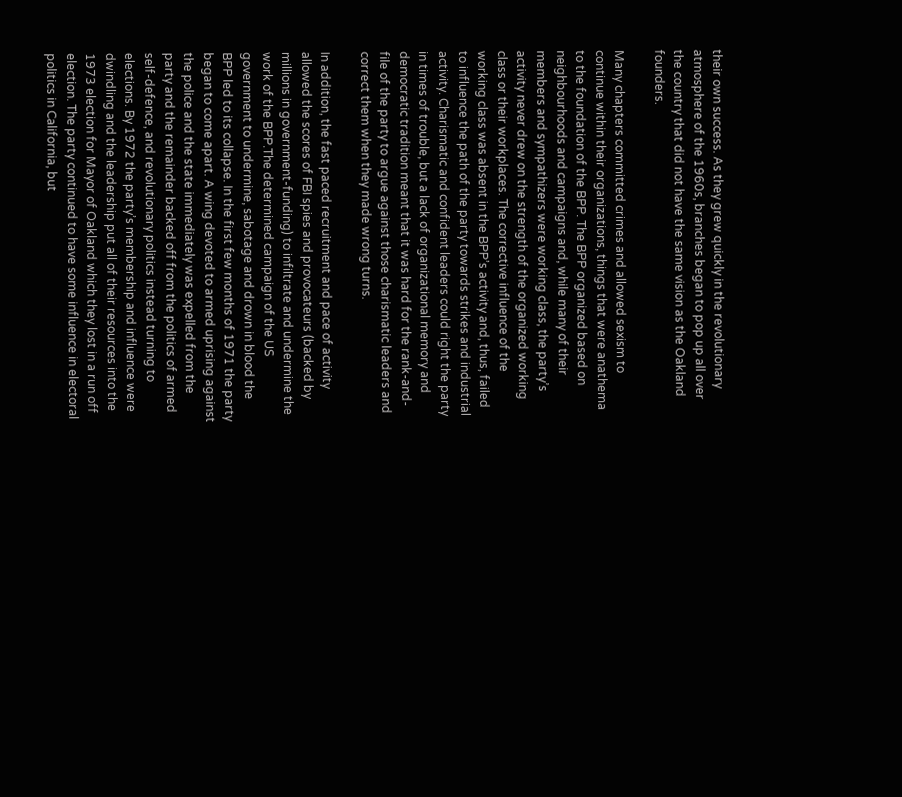their own success. As they grew quickly in the revolutionary atmosphere of the 1960s, branches began to pop up all over the country that did not have the same vision as the Oakland founders.

Many chapters committed crimes and allowed sexism to continue within their organizations, things that were anathema to the foundation of the BPP. The BPP organized based on neighbourhoods and campaigns and, while many of their members and sympathizers were working class, the party’s activity never drew on the strength of the organized working class or their workplaces. The corrective influence of the working class was absent in the BPP’s activity and, thus, failed to influence the path of the party towards strikes and industrial activity. Charismatic and confident leaders could right the party in times of trouble, but a lack of organizational memory and democratic tradition meant that it was hard for the rank-and-file of the party to argue against those charismatic leaders and correct them when they made wrong turns.

In addition, the fast paced recruitment and pace of activity allowed the scores of FBI spies and provocateurs (backed by millions in government-funding) to infiltrate and undermine the work of the BPP.The determined campaign of the US government to undermine, sabotage and drown in blood the BPP led to its collapse. In the first few months of 1971 the party began to come apart. A wing devoted to armed uprising against the police and the state immediately was expelled from the party and the remainder backed off from the politics of armed self-defence, and revolutionary politics instead turning to elections. By 1972 the party’s membership and influence were dwindling and the leadership put all of their resources into the 1973 election for Mayor of Oakland which they lost in a run off election. The party continued to have some influence in electoral politics in California, but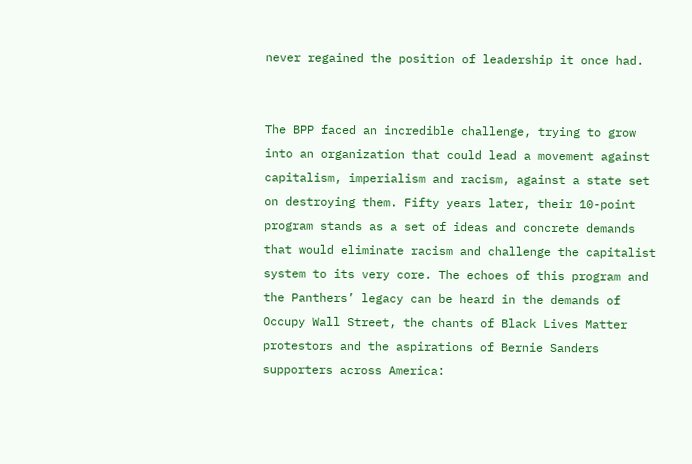never regained the position of leadership it once had.


The BPP faced an incredible challenge, trying to grow into an organization that could lead a movement against capitalism, imperialism and racism, against a state set on destroying them. Fifty years later, their 10-point program stands as a set of ideas and concrete demands that would eliminate racism and challenge the capitalist system to its very core. The echoes of this program and the Panthers’ legacy can be heard in the demands of Occupy Wall Street, the chants of Black Lives Matter protestors and the aspirations of Bernie Sanders supporters across America: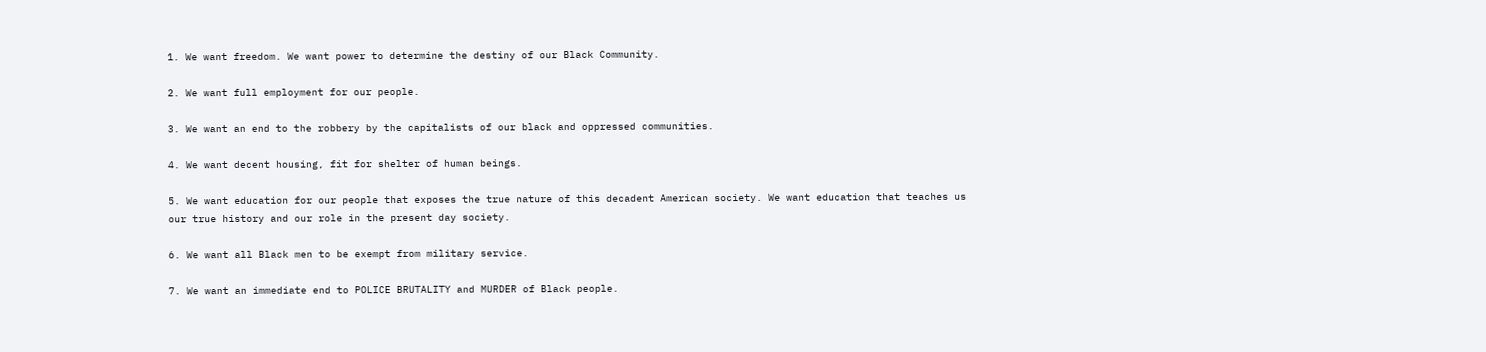1. We want freedom. We want power to determine the destiny of our Black Community.

2. We want full employment for our people.

3. We want an end to the robbery by the capitalists of our black and oppressed communities.

4. We want decent housing, fit for shelter of human beings.

5. We want education for our people that exposes the true nature of this decadent American society. We want education that teaches us our true history and our role in the present day society.

6. We want all Black men to be exempt from military service.

7. We want an immediate end to POLICE BRUTALITY and MURDER of Black people.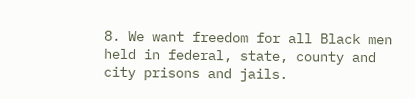8. We want freedom for all Black men held in federal, state, county and city prisons and jails.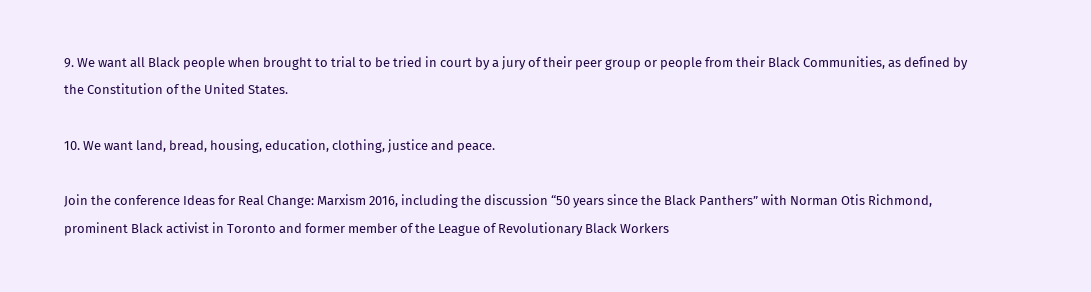9. We want all Black people when brought to trial to be tried in court by a jury of their peer group or people from their Black Communities, as defined by the Constitution of the United States.

10. We want land, bread, housing, education, clothing, justice and peace.

Join the conference Ideas for Real Change: Marxism 2016, including the discussion “50 years since the Black Panthers” with Norman Otis Richmond, prominent Black activist in Toronto and former member of the League of Revolutionary Black Workers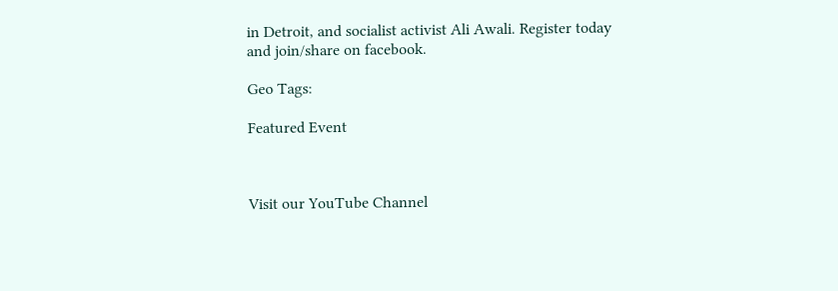in Detroit, and socialist activist Ali Awali. Register today and join/share on facebook.

Geo Tags:

Featured Event



Visit our YouTube Channel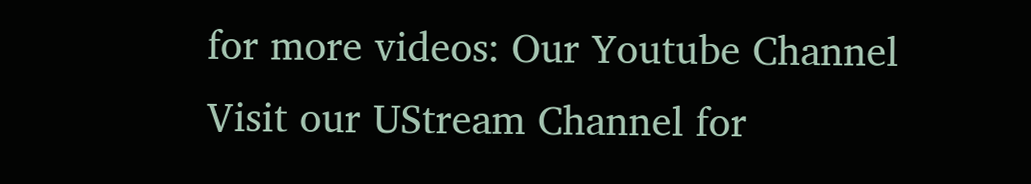for more videos: Our Youtube Channel
Visit our UStream Channel for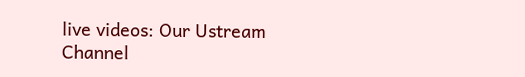live videos: Our Ustream Channel